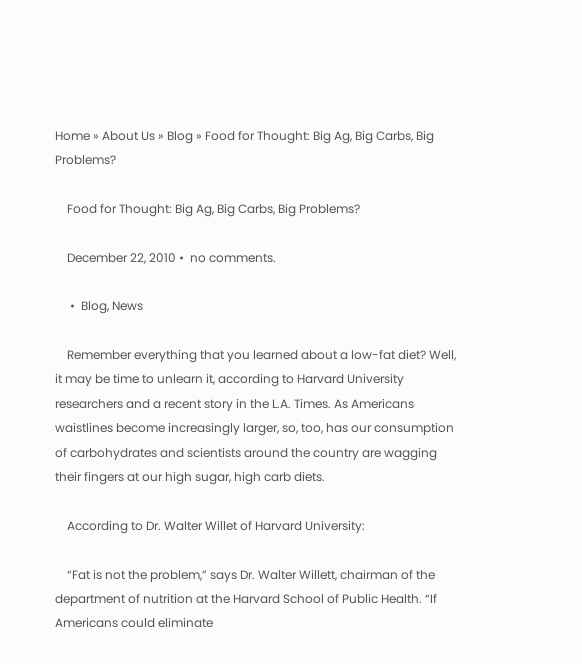Home » About Us » Blog » Food for Thought: Big Ag, Big Carbs, Big Problems?

    Food for Thought: Big Ag, Big Carbs, Big Problems?

    December 22, 2010 •  no comments.

     •  Blog, News

    Remember everything that you learned about a low-fat diet? Well, it may be time to unlearn it, according to Harvard University researchers and a recent story in the L.A. Times. As Americans waistlines become increasingly larger, so, too, has our consumption of carbohydrates and scientists around the country are wagging their fingers at our high sugar, high carb diets.

    According to Dr. Walter Willet of Harvard University:

    “Fat is not the problem,” says Dr. Walter Willett, chairman of the department of nutrition at the Harvard School of Public Health. “If Americans could eliminate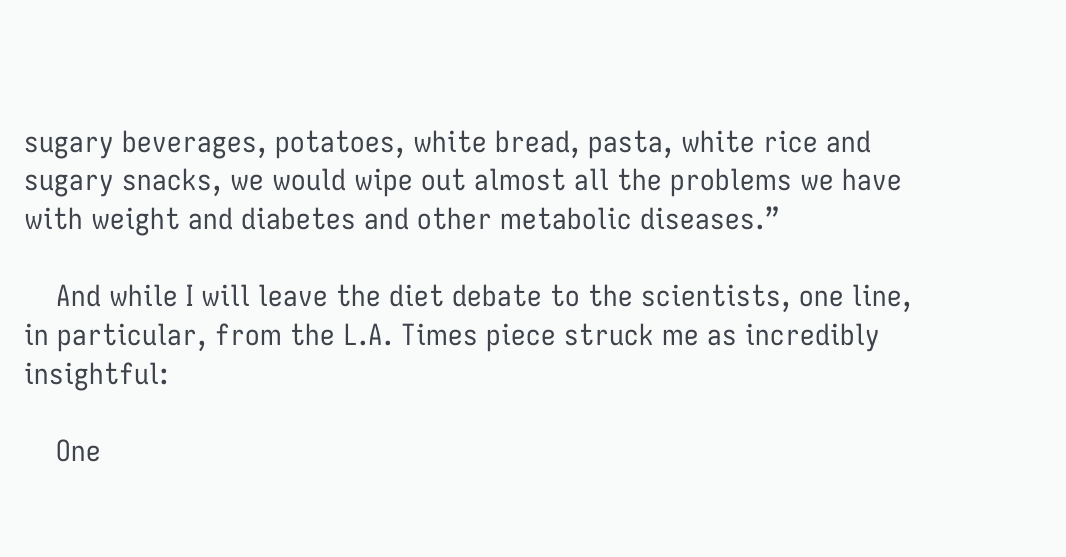sugary beverages, potatoes, white bread, pasta, white rice and sugary snacks, we would wipe out almost all the problems we have with weight and diabetes and other metabolic diseases.”

    And while I will leave the diet debate to the scientists, one line, in particular, from the L.A. Times piece struck me as incredibly insightful:

    One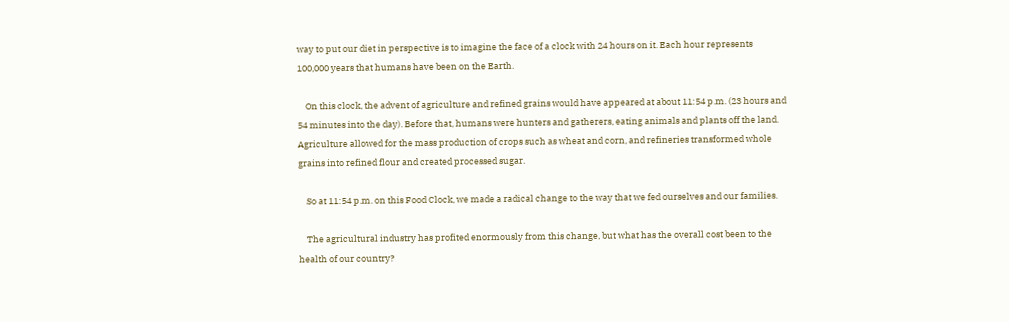way to put our diet in perspective is to imagine the face of a clock with 24 hours on it. Each hour represents 100,000 years that humans have been on the Earth.

    On this clock, the advent of agriculture and refined grains would have appeared at about 11:54 p.m. (23 hours and 54 minutes into the day). Before that, humans were hunters and gatherers, eating animals and plants off the land. Agriculture allowed for the mass production of crops such as wheat and corn, and refineries transformed whole grains into refined flour and created processed sugar.

    So at 11:54 p.m. on this Food Clock, we made a radical change to the way that we fed ourselves and our families.

    The agricultural industry has profited enormously from this change, but what has the overall cost been to the health of our country?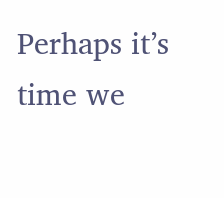Perhaps it’s time we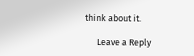think about it.

      Leave a Reply